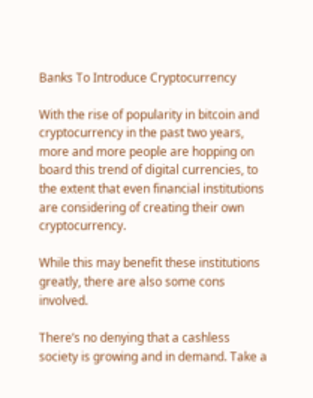Banks To Introduce Cryptocurrency

With the rise of popularity in bitcoin and cryptocurrency in the past two years, more and more people are hopping on board this trend of digital currencies, to the extent that even financial institutions are considering of creating their own cryptocurrency.

While this may benefit these institutions greatly, there are also some cons involved.

There’s no denying that a cashless society is growing and in demand. Take a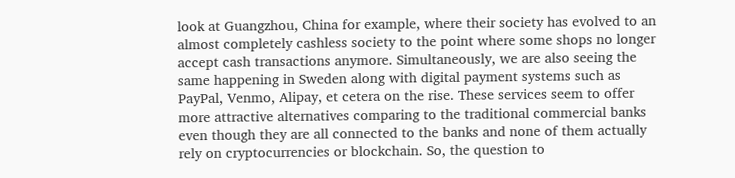look at Guangzhou, China for example, where their society has evolved to an almost completely cashless society to the point where some shops no longer accept cash transactions anymore. Simultaneously, we are also seeing the same happening in Sweden along with digital payment systems such as PayPal, Venmo, Alipay, et cetera on the rise. These services seem to offer more attractive alternatives comparing to the traditional commercial banks even though they are all connected to the banks and none of them actually rely on cryptocurrencies or blockchain. So, the question to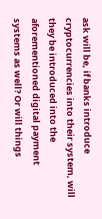ask will be, if banks introduce cryptocurrencies into their system, will they be introduced into the aforementioned digital payment systems as well? Or will things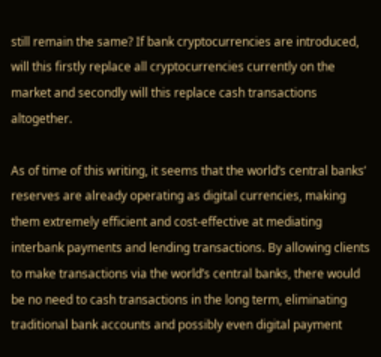still remain the same? If bank cryptocurrencies are introduced, will this firstly replace all cryptocurrencies currently on the market and secondly will this replace cash transactions altogether.

As of time of this writing, it seems that the world’s central banks’ reserves are already operating as digital currencies, making them extremely efficient and cost-effective at mediating interbank payments and lending transactions. By allowing clients to make transactions via the world’s central banks, there would be no need to cash transactions in the long term, eliminating traditional bank accounts and possibly even digital payment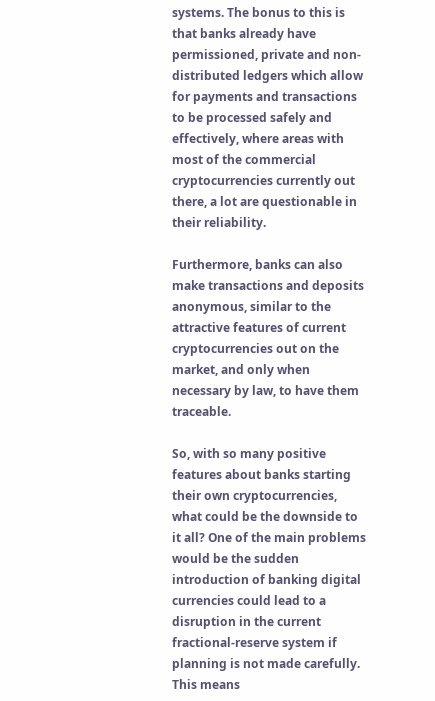systems. The bonus to this is that banks already have permissioned, private and non-distributed ledgers which allow for payments and transactions to be processed safely and effectively, where areas with most of the commercial cryptocurrencies currently out there, a lot are questionable in their reliability.

Furthermore, banks can also make transactions and deposits anonymous, similar to the attractive features of current cryptocurrencies out on the market, and only when necessary by law, to have them traceable.

So, with so many positive features about banks starting their own cryptocurrencies, what could be the downside to it all? One of the main problems would be the sudden introduction of banking digital currencies could lead to a disruption in the current fractional-reserve system if planning is not made carefully. This means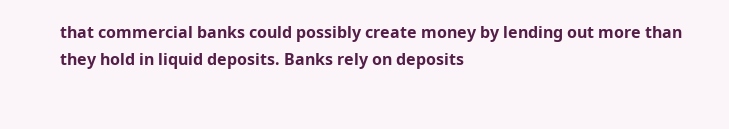that commercial banks could possibly create money by lending out more than they hold in liquid deposits. Banks rely on deposits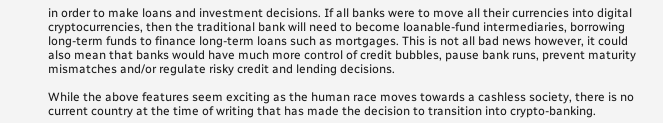in order to make loans and investment decisions. If all banks were to move all their currencies into digital cryptocurrencies, then the traditional bank will need to become loanable-fund intermediaries, borrowing long-term funds to finance long-term loans such as mortgages. This is not all bad news however, it could also mean that banks would have much more control of credit bubbles, pause bank runs, prevent maturity mismatches and/or regulate risky credit and lending decisions.

While the above features seem exciting as the human race moves towards a cashless society, there is no current country at the time of writing that has made the decision to transition into crypto-banking.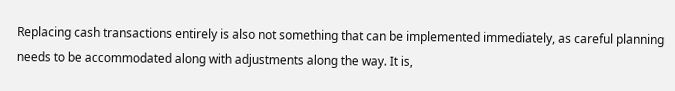Replacing cash transactions entirely is also not something that can be implemented immediately, as careful planning needs to be accommodated along with adjustments along the way. It is,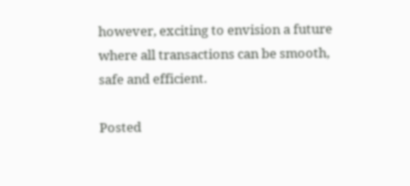however, exciting to envision a future where all transactions can be smooth, safe and efficient.

Posted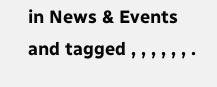in News & Events and tagged , , , , , , .